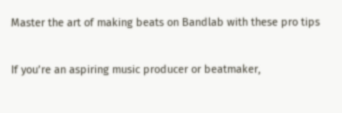Master the art of making beats on Bandlab with these pro tips

If you’re an aspiring music producer or beatmaker,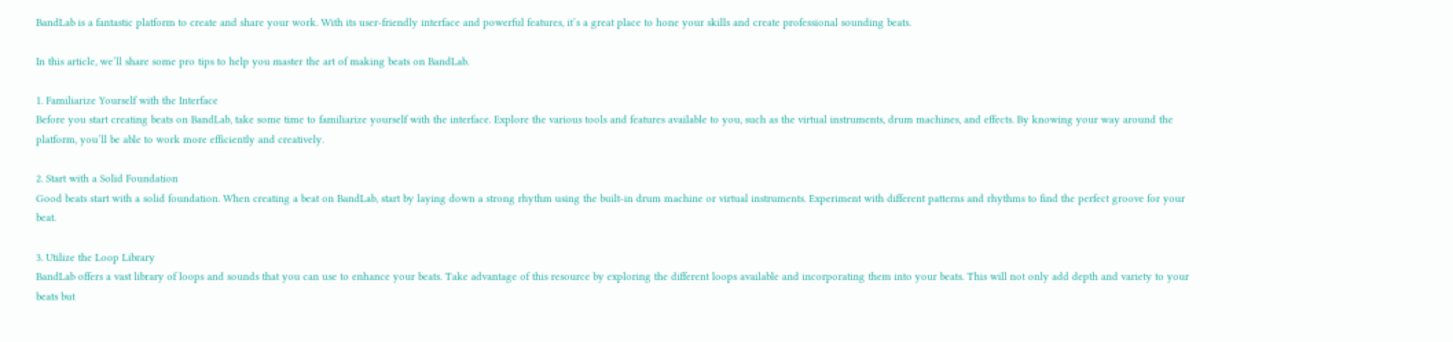BandLab is a fantastic platform to create and share your work. With its user-friendly interface and powerful features, it’s a great place to hone your skills and create professional sounding beats.

In this article, we’ll share some pro tips to help you master the art of making beats on BandLab.

1. Familiarize Yourself with the Interface
Before you start creating beats on BandLab, take some time to familiarize yourself with the interface. Explore the various tools and features available to you, such as the virtual instruments, drum machines, and effects. By knowing your way around the platform, you’ll be able to work more efficiently and creatively.

2. Start with a Solid Foundation
Good beats start with a solid foundation. When creating a beat on BandLab, start by laying down a strong rhythm using the built-in drum machine or virtual instruments. Experiment with different patterns and rhythms to find the perfect groove for your beat.

3. Utilize the Loop Library
BandLab offers a vast library of loops and sounds that you can use to enhance your beats. Take advantage of this resource by exploring the different loops available and incorporating them into your beats. This will not only add depth and variety to your beats but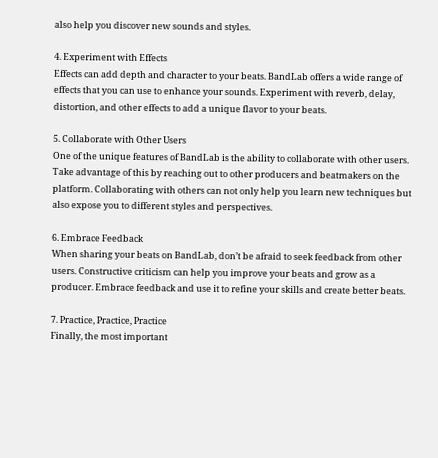also help you discover new sounds and styles.

4. Experiment with Effects
Effects can add depth and character to your beats. BandLab offers a wide range of effects that you can use to enhance your sounds. Experiment with reverb, delay, distortion, and other effects to add a unique flavor to your beats.

5. Collaborate with Other Users
One of the unique features of BandLab is the ability to collaborate with other users. Take advantage of this by reaching out to other producers and beatmakers on the platform. Collaborating with others can not only help you learn new techniques but also expose you to different styles and perspectives.

6. Embrace Feedback
When sharing your beats on BandLab, don’t be afraid to seek feedback from other users. Constructive criticism can help you improve your beats and grow as a producer. Embrace feedback and use it to refine your skills and create better beats.

7. Practice, Practice, Practice
Finally, the most important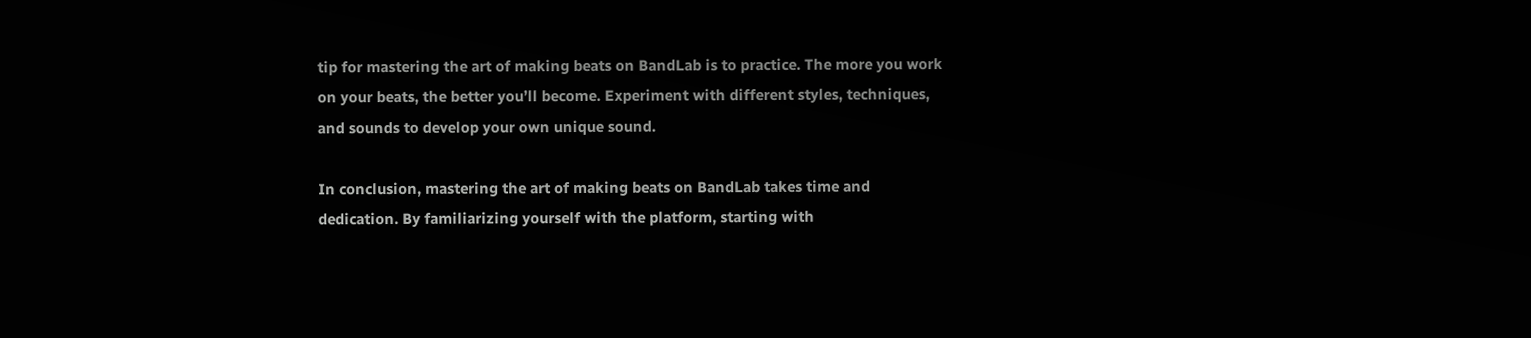tip for mastering the art of making beats on BandLab is to practice. The more you work on your beats, the better you’ll become. Experiment with different styles, techniques, and sounds to develop your own unique sound.

In conclusion, mastering the art of making beats on BandLab takes time and dedication. By familiarizing yourself with the platform, starting with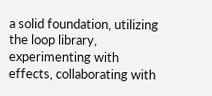a solid foundation, utilizing the loop library, experimenting with effects, collaborating with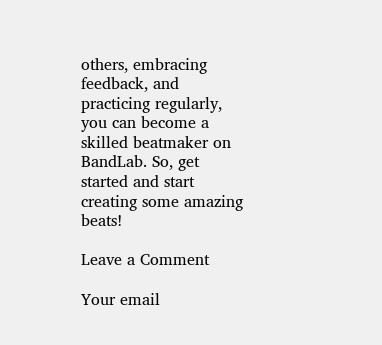others, embracing feedback, and practicing regularly, you can become a skilled beatmaker on BandLab. So, get started and start creating some amazing beats!

Leave a Comment

Your email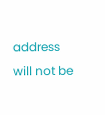address will not be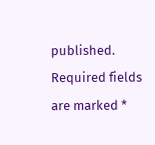published. Required fields are marked *